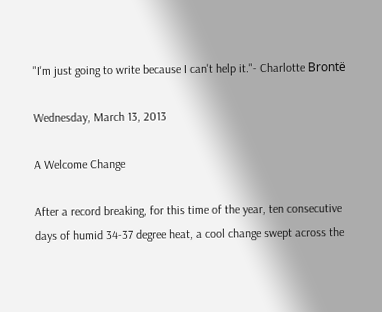"I'm just going to write because I can't help it."- Charlotte Brontë

Wednesday, March 13, 2013

A Welcome Change

After a record breaking, for this time of the year, ten consecutive days of humid 34-37 degree heat, a cool change swept across the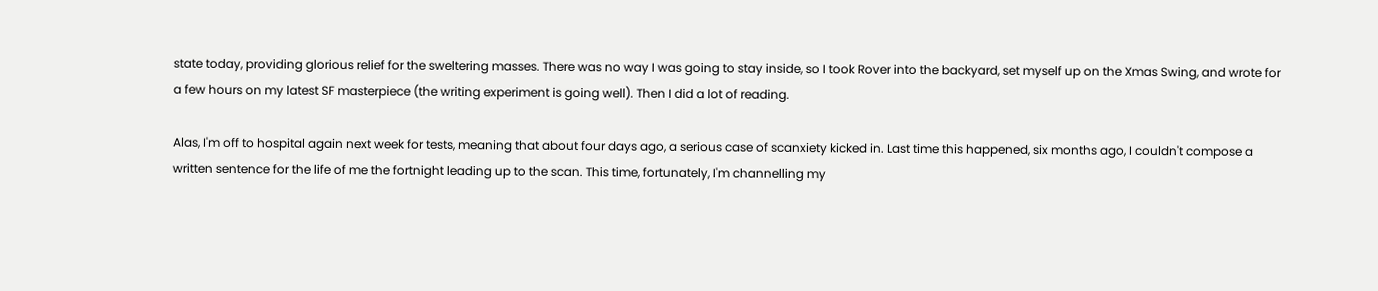state today, providing glorious relief for the sweltering masses. There was no way I was going to stay inside, so I took Rover into the backyard, set myself up on the Xmas Swing, and wrote for a few hours on my latest SF masterpiece (the writing experiment is going well). Then I did a lot of reading.

Alas, I'm off to hospital again next week for tests, meaning that about four days ago, a serious case of scanxiety kicked in. Last time this happened, six months ago, I couldn't compose a written sentence for the life of me the fortnight leading up to the scan. This time, fortunately, I'm channelling my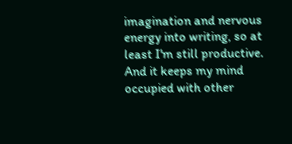imagination and nervous energy into writing, so at least I'm still productive. And it keeps my mind occupied with other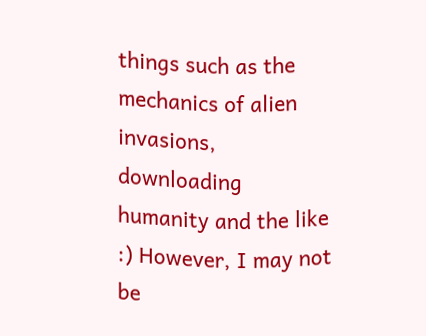things such as the mechanics of alien invasions, downloading humanity and the like :) However, I may not be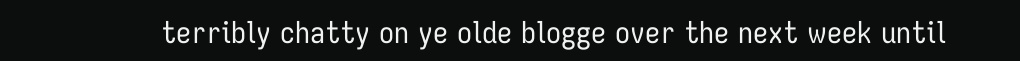terribly chatty on ye olde blogge over the next week until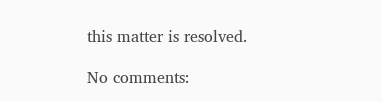this matter is resolved.

No comments: